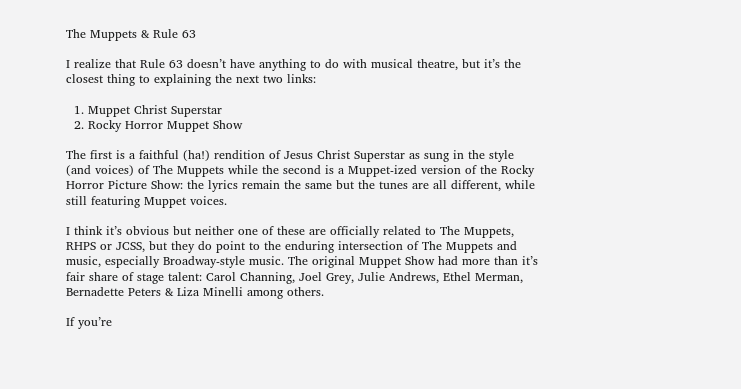The Muppets & Rule 63

I realize that Rule 63 doesn’t have anything to do with musical theatre, but it’s the closest thing to explaining the next two links:

  1. Muppet Christ Superstar
  2. Rocky Horror Muppet Show

The first is a faithful (ha!) rendition of Jesus Christ Superstar as sung in the style (and voices) of The Muppets while the second is a Muppet-ized version of the Rocky Horror Picture Show: the lyrics remain the same but the tunes are all different, while still featuring Muppet voices.

I think it’s obvious but neither one of these are officially related to The Muppets, RHPS or JCSS, but they do point to the enduring intersection of The Muppets and music, especially Broadway-style music. The original Muppet Show had more than it’s fair share of stage talent: Carol Channing, Joel Grey, Julie Andrews, Ethel Merman, Bernadette Peters & Liza Minelli among others.

If you’re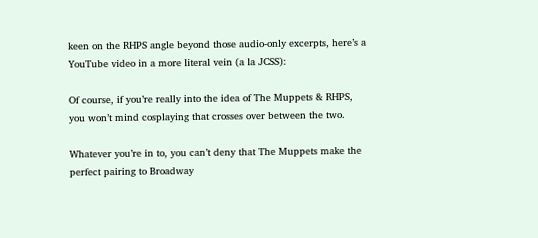keen on the RHPS angle beyond those audio-only excerpts, here’s a YouTube video in a more literal vein (a la JCSS):

Of course, if you’re really into the idea of The Muppets & RHPS, you won’t mind cosplaying that crosses over between the two.

Whatever you’re in to, you can’t deny that The Muppets make the perfect pairing to Broadway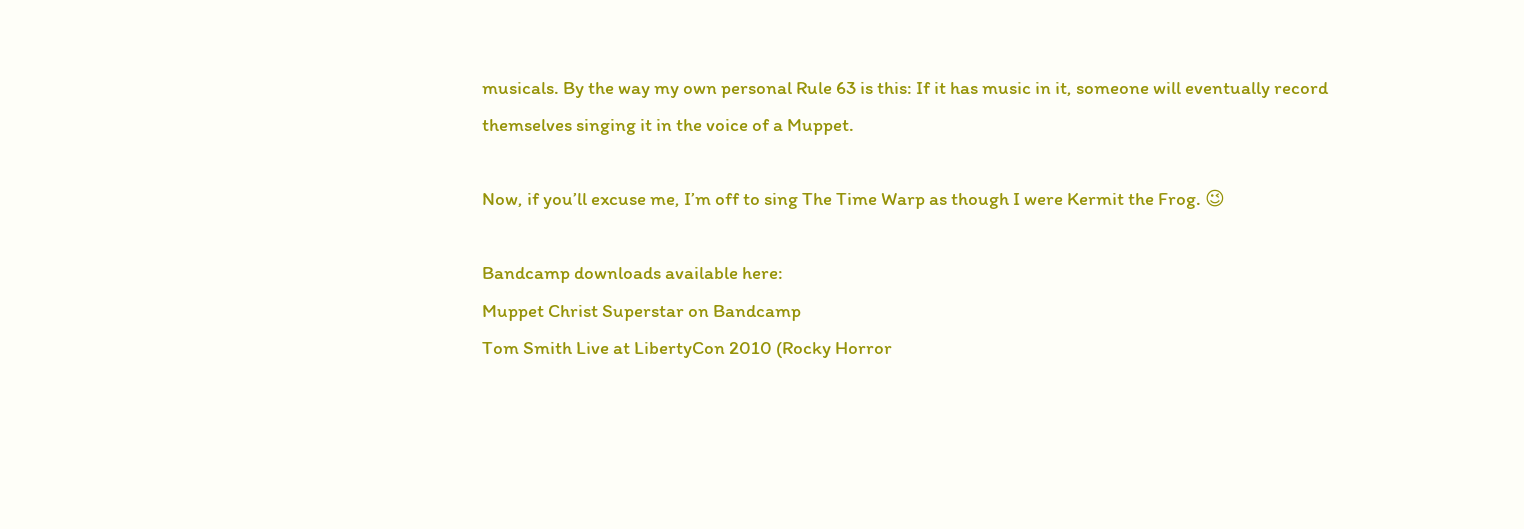musicals. By the way my own personal Rule 63 is this: If it has music in it, someone will eventually record themselves singing it in the voice of a Muppet.

Now, if you’ll excuse me, I’m off to sing The Time Warp as though I were Kermit the Frog. 😉

Bandcamp downloads available here:
Muppet Christ Superstar on Bandcamp
Tom Smith Live at LibertyCon 2010 (Rocky Horror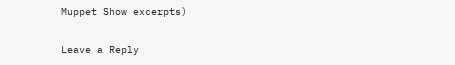Muppet Show excerpts)

Leave a Reply